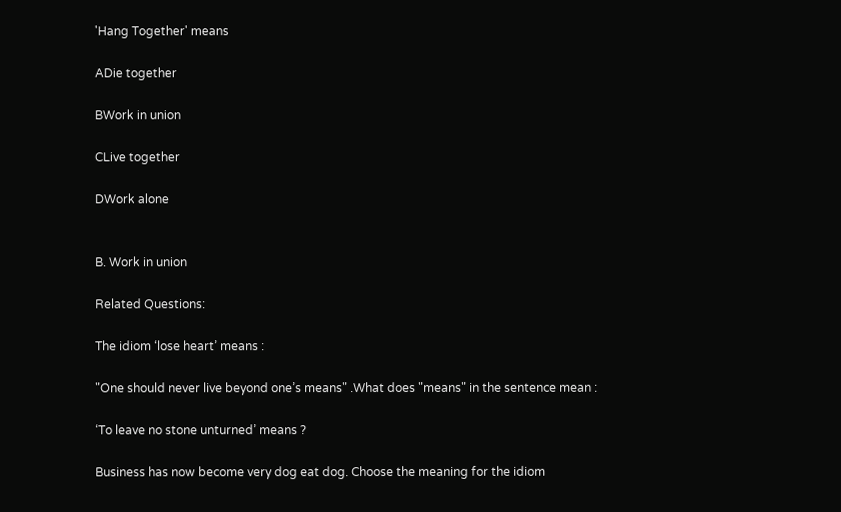'Hang Together' means

ADie together

BWork in union

CLive together

DWork alone


B. Work in union

Related Questions:

The idiom ‘lose heart’ means :

"One should never live beyond one’s means" .What does "means" in the sentence mean :

‘To leave no stone unturned’ means ?

Business has now become very dog eat dog. Choose the meaning for the idiom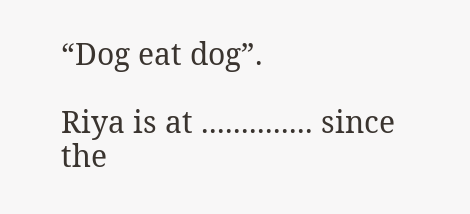“Dog eat dog”.

Riya is at .............. since the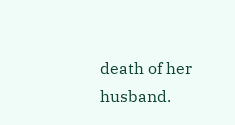death of her husband.